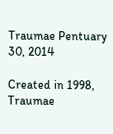Traumae Pentuary 30, 2014

Created in 1998, Traumae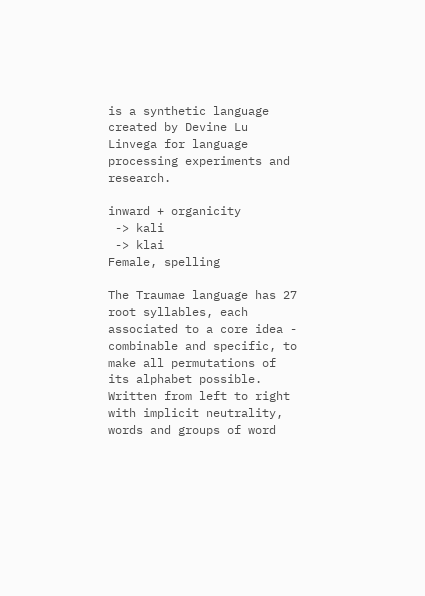is a synthetic language created by Devine Lu Linvega for language processing experiments and research.

inward + organicity
 -> kali
 -> klai
Female, spelling

The Traumae language has 27 root syllables, each associated to a core idea - combinable and specific, to make all permutations of its alphabet possible. Written from left to right with implicit neutrality, words and groups of word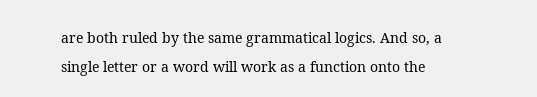are both ruled by the same grammatical logics. And so, a single letter or a word will work as a function onto the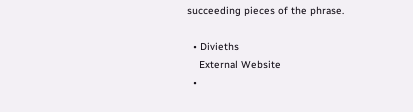succeeding pieces of the phrase.

  • Divieths
    External Website
  •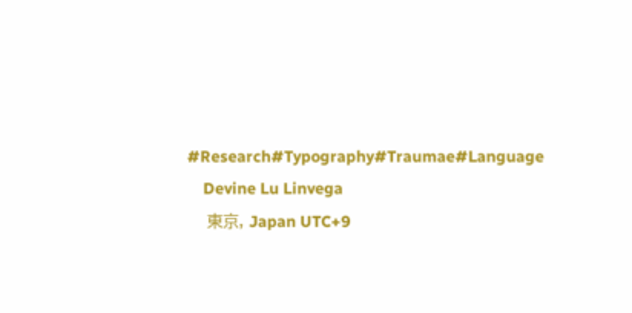#Research#Typography#Traumae#Language
    Devine Lu Linvega
    東京, Japan UTC+9